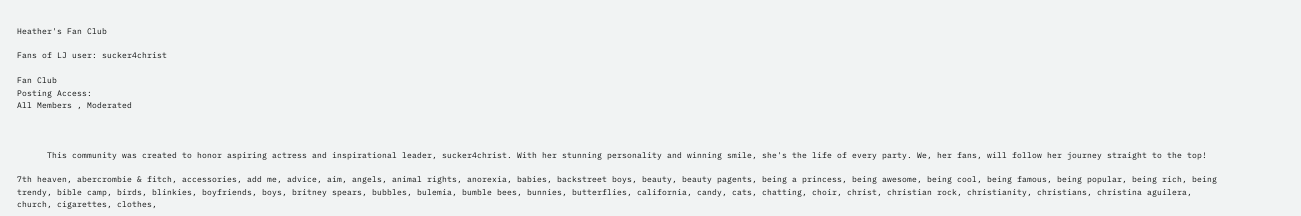Heather's Fan Club

Fans of LJ user: sucker4christ

Fan Club
Posting Access:
All Members , Moderated



      This community was created to honor aspiring actress and inspirational leader, sucker4christ. With her stunning personality and winning smile, she's the life of every party. We, her fans, will follow her journey straight to the top!

7th heaven, abercrombie & fitch, accessories, add me, advice, aim, angels, animal rights, anorexia, babies, backstreet boys, beauty, beauty pagents, being a princess, being awesome, being cool, being famous, being popular, being rich, being trendy, bible camp, birds, blinkies, boyfriends, boys, britney spears, bubbles, bulemia, bumble bees, bunnies, butterflies, california, candy, cats, chatting, choir, christ, christian rock, christianity, christians, christina aguilera, church, cigarettes, clothes,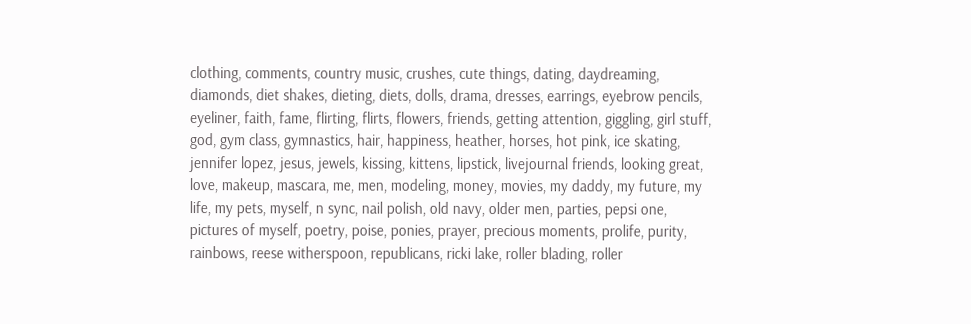clothing, comments, country music, crushes, cute things, dating, daydreaming, diamonds, diet shakes, dieting, diets, dolls, drama, dresses, earrings, eyebrow pencils, eyeliner, faith, fame, flirting, flirts, flowers, friends, getting attention, giggling, girl stuff, god, gym class, gymnastics, hair, happiness, heather, horses, hot pink, ice skating, jennifer lopez, jesus, jewels, kissing, kittens, lipstick, livejournal friends, looking great, love, makeup, mascara, me, men, modeling, money, movies, my daddy, my future, my life, my pets, myself, n sync, nail polish, old navy, older men, parties, pepsi one, pictures of myself, poetry, poise, ponies, prayer, precious moments, prolife, purity, rainbows, reese witherspoon, republicans, ricki lake, roller blading, roller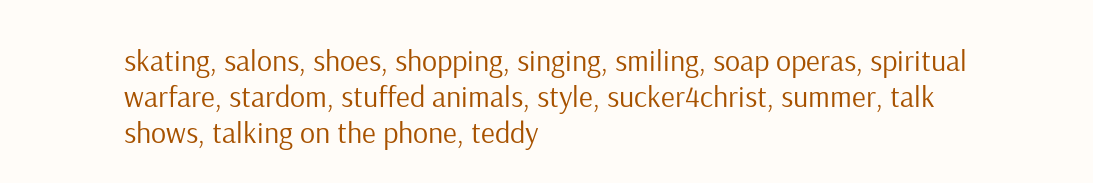skating, salons, shoes, shopping, singing, smiling, soap operas, spiritual warfare, stardom, stuffed animals, style, sucker4christ, summer, talk shows, talking on the phone, teddy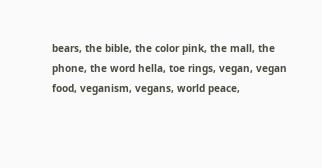bears, the bible, the color pink, the mall, the phone, the word hella, toe rings, vegan, vegan food, veganism, vegans, world peace,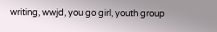writing, wwjd, you go girl, youth group